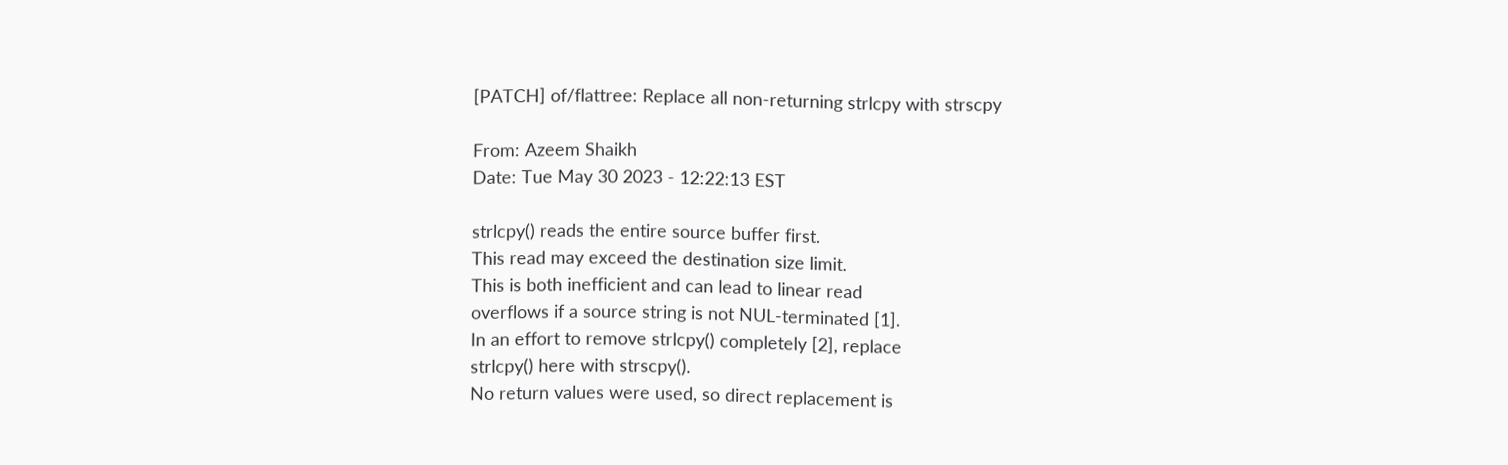[PATCH] of/flattree: Replace all non-returning strlcpy with strscpy

From: Azeem Shaikh
Date: Tue May 30 2023 - 12:22:13 EST

strlcpy() reads the entire source buffer first.
This read may exceed the destination size limit.
This is both inefficient and can lead to linear read
overflows if a source string is not NUL-terminated [1].
In an effort to remove strlcpy() completely [2], replace
strlcpy() here with strscpy().
No return values were used, so direct replacement is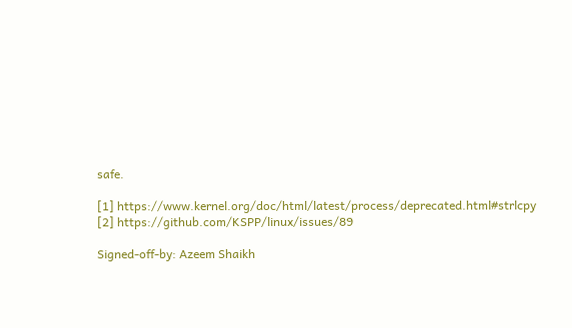safe.

[1] https://www.kernel.org/doc/html/latest/process/deprecated.html#strlcpy
[2] https://github.com/KSPP/linux/issues/89

Signed-off-by: Azeem Shaikh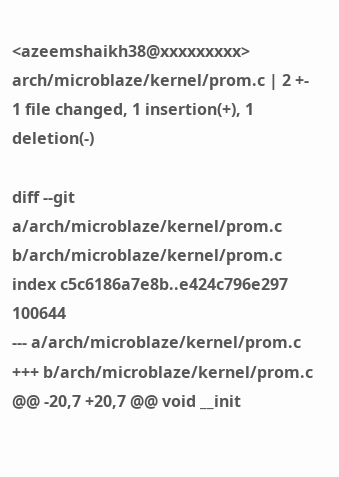<azeemshaikh38@xxxxxxxxx>
arch/microblaze/kernel/prom.c | 2 +-
1 file changed, 1 insertion(+), 1 deletion(-)

diff --git a/arch/microblaze/kernel/prom.c b/arch/microblaze/kernel/prom.c
index c5c6186a7e8b..e424c796e297 100644
--- a/arch/microblaze/kernel/prom.c
+++ b/arch/microblaze/kernel/prom.c
@@ -20,7 +20,7 @@ void __init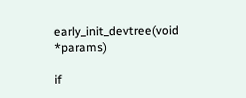early_init_devtree(void *params)

if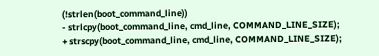(!strlen(boot_command_line))
- strlcpy(boot_command_line, cmd_line, COMMAND_LINE_SIZE);
+ strscpy(boot_command_line, cmd_line, COMMAND_LINE_SIZE);